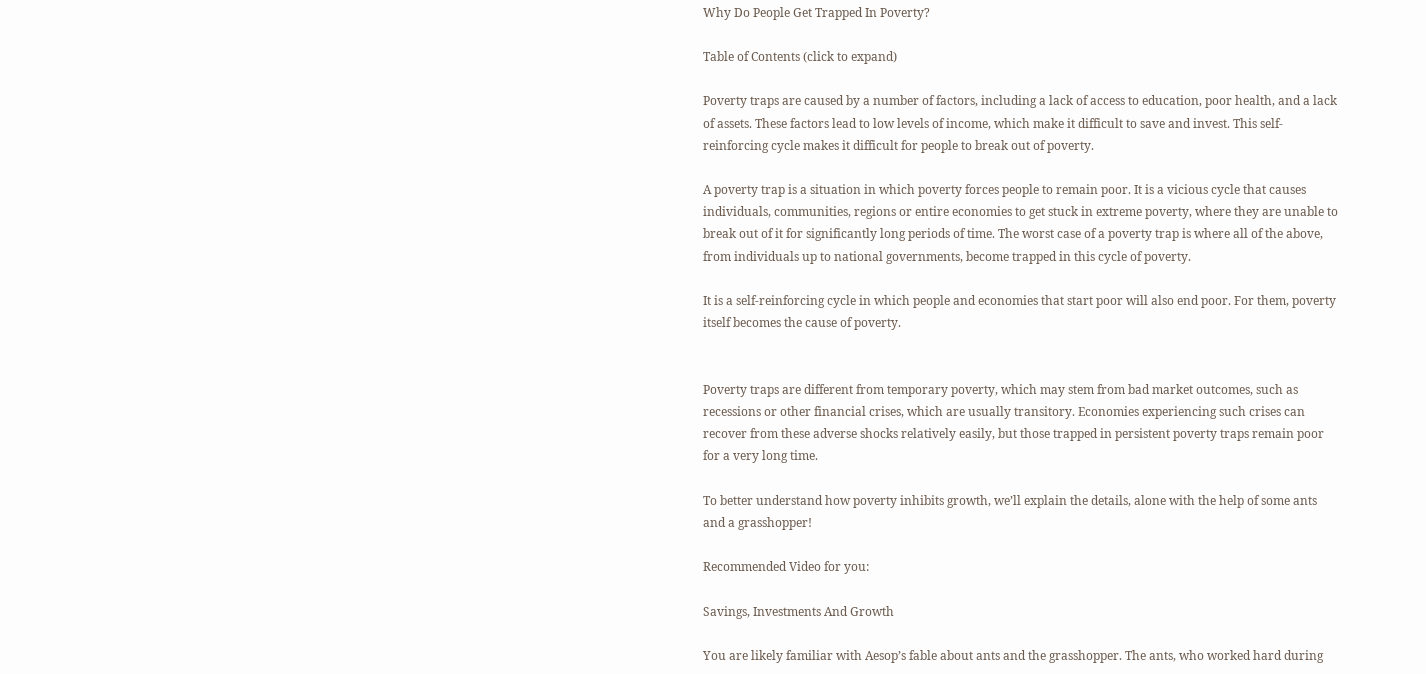Why Do People Get Trapped In Poverty?

Table of Contents (click to expand)

Poverty traps are caused by a number of factors, including a lack of access to education, poor health, and a lack of assets. These factors lead to low levels of income, which make it difficult to save and invest. This self-reinforcing cycle makes it difficult for people to break out of poverty.

A poverty trap is a situation in which poverty forces people to remain poor. It is a vicious cycle that causes individuals, communities, regions or entire economies to get stuck in extreme poverty, where they are unable to break out of it for significantly long periods of time. The worst case of a poverty trap is where all of the above, from individuals up to national governments, become trapped in this cycle of poverty.

It is a self-reinforcing cycle in which people and economies that start poor will also end poor. For them, poverty itself becomes the cause of poverty.


Poverty traps are different from temporary poverty, which may stem from bad market outcomes, such as recessions or other financial crises, which are usually transitory. Economies experiencing such crises can recover from these adverse shocks relatively easily, but those trapped in persistent poverty traps remain poor for a very long time.

To better understand how poverty inhibits growth, we’ll explain the details, alone with the help of some ants and a grasshopper!

Recommended Video for you:

Savings, Investments And Growth

You are likely familiar with Aesop’s fable about ants and the grasshopper. The ants, who worked hard during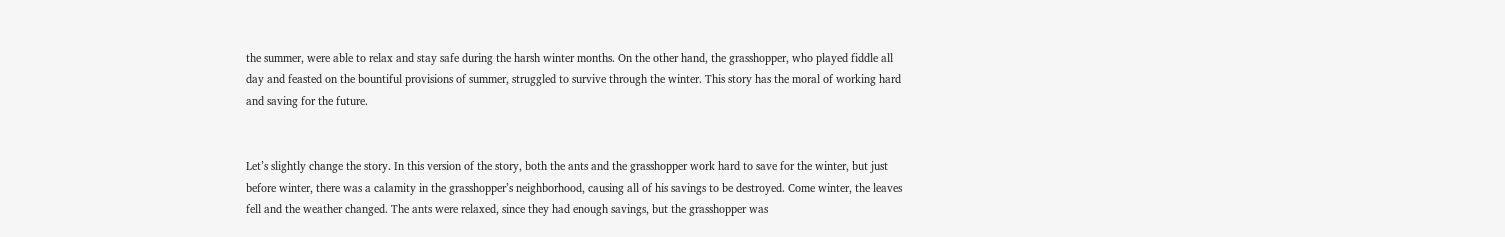the summer, were able to relax and stay safe during the harsh winter months. On the other hand, the grasshopper, who played fiddle all day and feasted on the bountiful provisions of summer, struggled to survive through the winter. This story has the moral of working hard and saving for the future.


Let’s slightly change the story. In this version of the story, both the ants and the grasshopper work hard to save for the winter, but just before winter, there was a calamity in the grasshopper’s neighborhood, causing all of his savings to be destroyed. Come winter, the leaves fell and the weather changed. The ants were relaxed, since they had enough savings, but the grasshopper was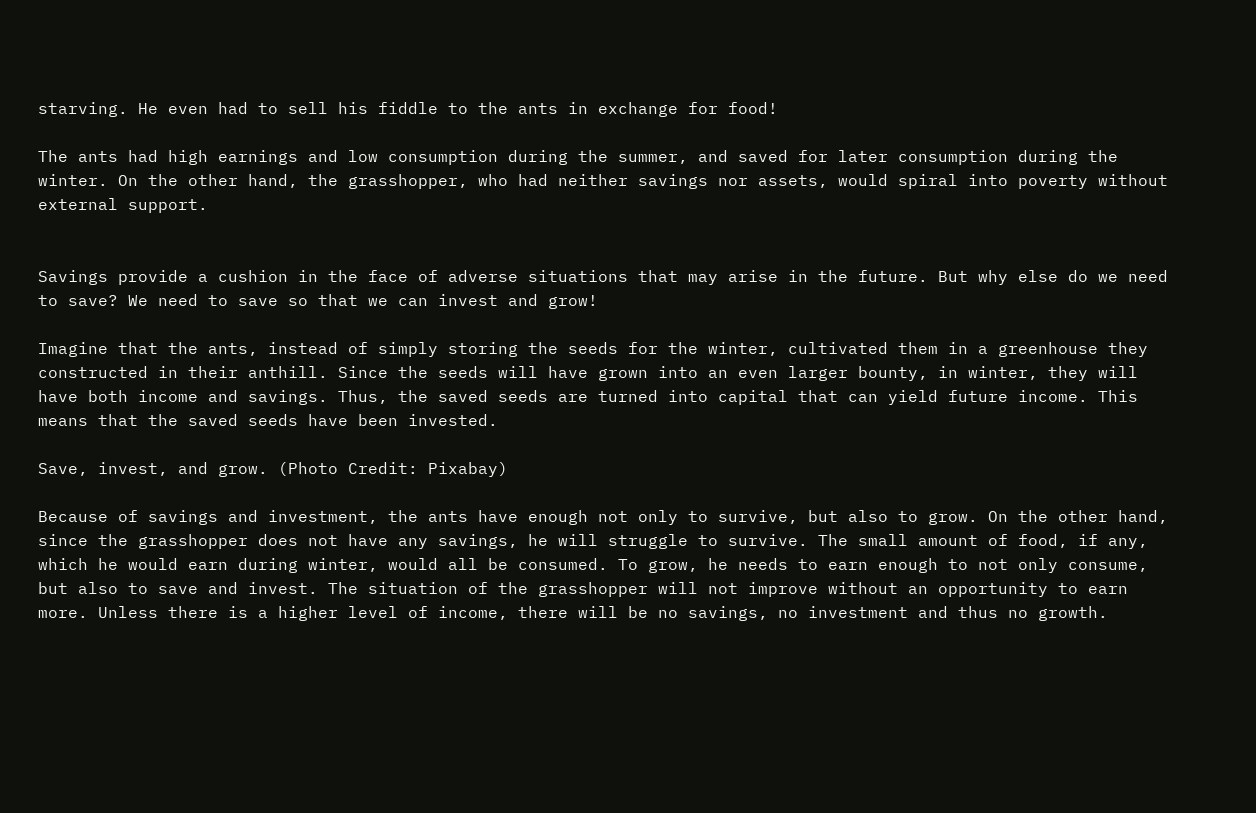starving. He even had to sell his fiddle to the ants in exchange for food!

The ants had high earnings and low consumption during the summer, and saved for later consumption during the winter. On the other hand, the grasshopper, who had neither savings nor assets, would spiral into poverty without external support.


Savings provide a cushion in the face of adverse situations that may arise in the future. But why else do we need to save? We need to save so that we can invest and grow!

Imagine that the ants, instead of simply storing the seeds for the winter, cultivated them in a greenhouse they constructed in their anthill. Since the seeds will have grown into an even larger bounty, in winter, they will have both income and savings. Thus, the saved seeds are turned into capital that can yield future income. This means that the saved seeds have been invested.

Save, invest, and grow. (Photo Credit: Pixabay)

Because of savings and investment, the ants have enough not only to survive, but also to grow. On the other hand, since the grasshopper does not have any savings, he will struggle to survive. The small amount of food, if any, which he would earn during winter, would all be consumed. To grow, he needs to earn enough to not only consume, but also to save and invest. The situation of the grasshopper will not improve without an opportunity to earn more. Unless there is a higher level of income, there will be no savings, no investment and thus no growth.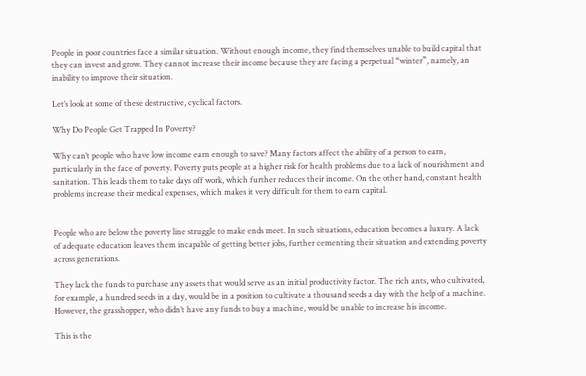People in poor countries face a similar situation. Without enough income, they find themselves unable to build capital that they can invest and grow. They cannot increase their income because they are facing a perpetual “winter”, namely, an inability to improve their situation.

Let’s look at some of these destructive, cyclical factors.

Why Do People Get Trapped In Poverty?

Why can’t people who have low income earn enough to save? Many factors affect the ability of a person to earn, particularly in the face of poverty. Poverty puts people at a higher risk for health problems due to a lack of nourishment and sanitation. This leads them to take days off work, which further reduces their income. On the other hand, constant health problems increase their medical expenses, which makes it very difficult for them to earn capital.


People who are below the poverty line struggle to make ends meet. In such situations, education becomes a luxury. A lack of adequate education leaves them incapable of getting better jobs, further cementing their situation and extending poverty across generations.

They lack the funds to purchase any assets that would serve as an initial productivity factor. The rich ants, who cultivated, for example, a hundred seeds in a day, would be in a position to cultivate a thousand seeds a day with the help of a machine. However, the grasshopper, who didn’t have any funds to buy a machine, would be unable to increase his income.

This is the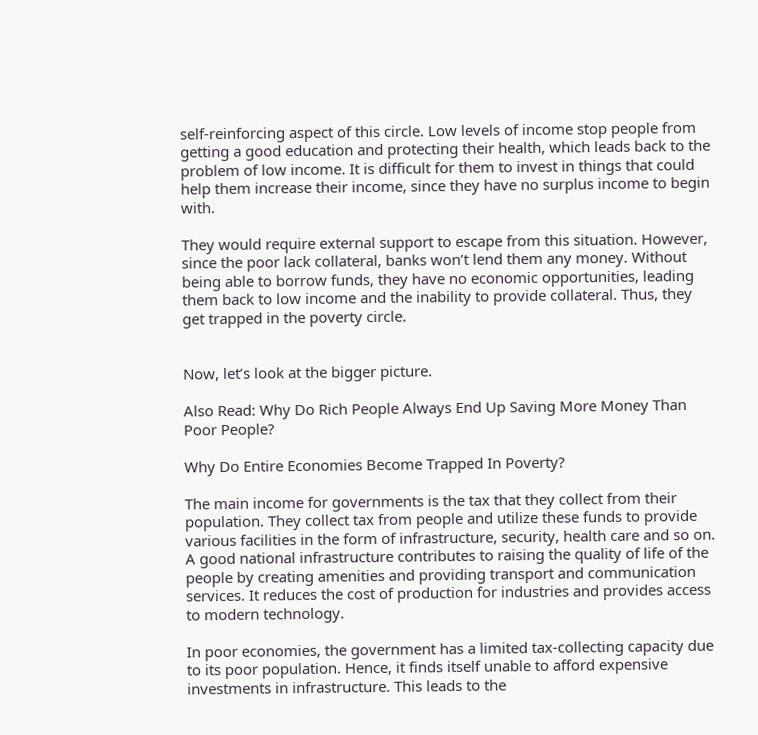self-reinforcing aspect of this circle. Low levels of income stop people from getting a good education and protecting their health, which leads back to the problem of low income. It is difficult for them to invest in things that could help them increase their income, since they have no surplus income to begin with.

They would require external support to escape from this situation. However, since the poor lack collateral, banks won’t lend them any money. Without being able to borrow funds, they have no economic opportunities, leading them back to low income and the inability to provide collateral. Thus, they get trapped in the poverty circle.


Now, let’s look at the bigger picture.

Also Read: Why Do Rich People Always End Up Saving More Money Than Poor People?

Why Do Entire Economies Become Trapped In Poverty?

The main income for governments is the tax that they collect from their population. They collect tax from people and utilize these funds to provide various facilities in the form of infrastructure, security, health care and so on. A good national infrastructure contributes to raising the quality of life of the people by creating amenities and providing transport and communication services. It reduces the cost of production for industries and provides access to modern technology.

In poor economies, the government has a limited tax-collecting capacity due to its poor population. Hence, it finds itself unable to afford expensive investments in infrastructure. This leads to the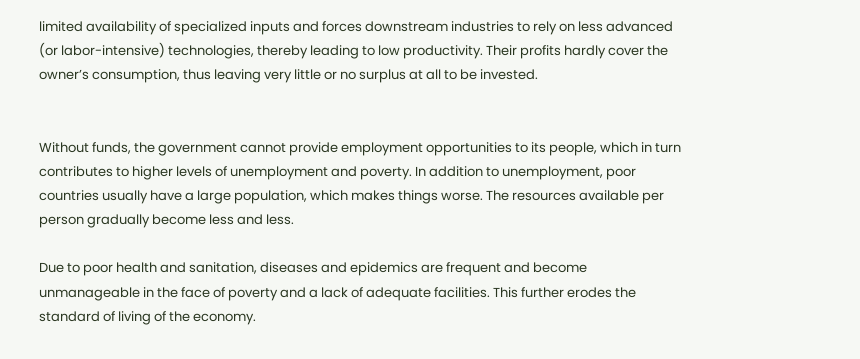limited availability of specialized inputs and forces downstream industries to rely on less advanced (or labor-intensive) technologies, thereby leading to low productivity. Their profits hardly cover the owner’s consumption, thus leaving very little or no surplus at all to be invested.


Without funds, the government cannot provide employment opportunities to its people, which in turn contributes to higher levels of unemployment and poverty. In addition to unemployment, poor countries usually have a large population, which makes things worse. The resources available per person gradually become less and less.

Due to poor health and sanitation, diseases and epidemics are frequent and become unmanageable in the face of poverty and a lack of adequate facilities. This further erodes the standard of living of the economy.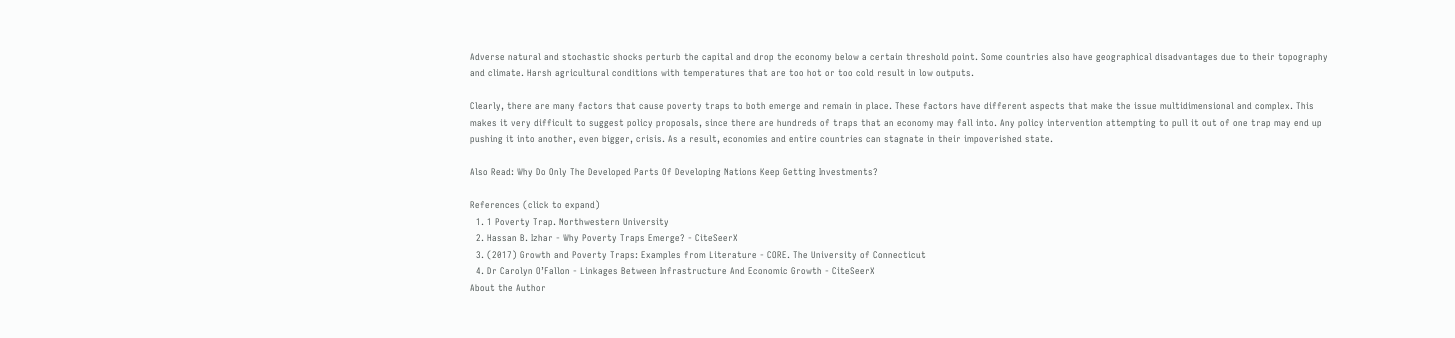Adverse natural and stochastic shocks perturb the capital and drop the economy below a certain threshold point. Some countries also have geographical disadvantages due to their topography and climate. Harsh agricultural conditions with temperatures that are too hot or too cold result in low outputs.

Clearly, there are many factors that cause poverty traps to both emerge and remain in place. These factors have different aspects that make the issue multidimensional and complex. This makes it very difficult to suggest policy proposals, since there are hundreds of traps that an economy may fall into. Any policy intervention attempting to pull it out of one trap may end up pushing it into another, even bigger, crisis. As a result, economies and entire countries can stagnate in their impoverished state.

Also Read: Why Do Only The Developed Parts Of Developing Nations Keep Getting Investments?

References (click to expand)
  1. 1 Poverty Trap. Northwestern University
  2. Hassan B. Izhar - Why Poverty Traps Emerge? - CiteSeerX
  3. (2017) Growth and Poverty Traps: Examples from Literature - CORE. The University of Connecticut
  4. Dr Carolyn O’Fallon - Linkages Between Infrastructure And Economic Growth - CiteSeerX
About the Author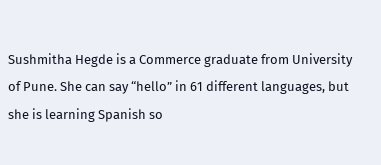Sushmitha Hegde is a Commerce graduate from University of Pune. She can say “hello” in 61 different languages, but she is learning Spanish so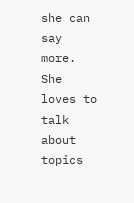she can say more. She loves to talk about topics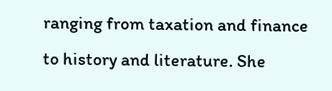ranging from taxation and finance to history and literature. She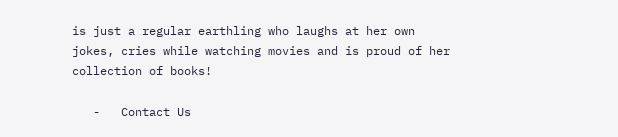is just a regular earthling who laughs at her own jokes, cries while watching movies and is proud of her collection of books!

   -   Contact Us